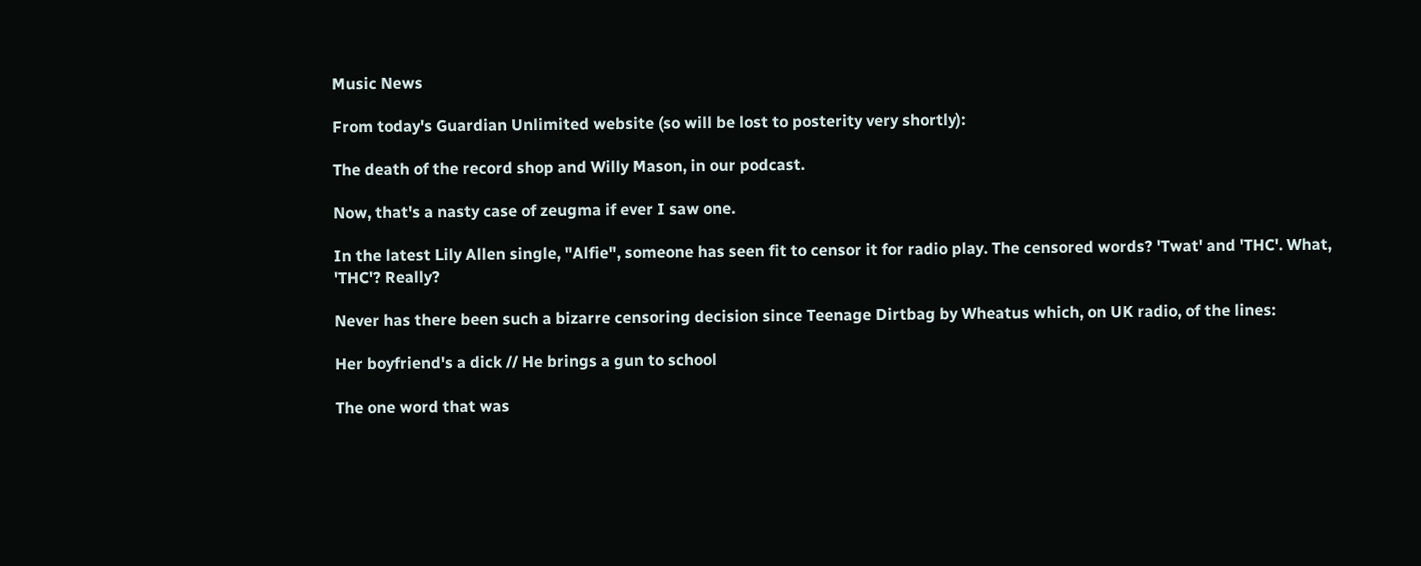Music News

From today's Guardian Unlimited website (so will be lost to posterity very shortly):

The death of the record shop and Willy Mason, in our podcast.

Now, that's a nasty case of zeugma if ever I saw one.

In the latest Lily Allen single, "Alfie", someone has seen fit to censor it for radio play. The censored words? 'Twat' and 'THC'. What, 'THC'? Really?

Never has there been such a bizarre censoring decision since Teenage Dirtbag by Wheatus which, on UK radio, of the lines:

Her boyfriend's a dick // He brings a gun to school

The one word that was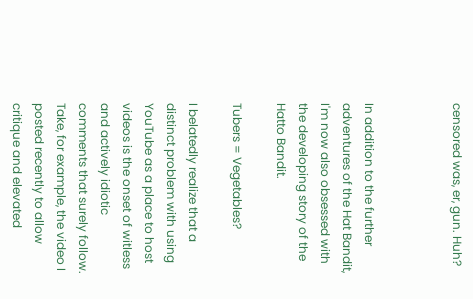censored was, er, gun. Huh?



In addition to the further adventures of the Hat Bandit, I'm now also obsessed with the developing story of the Hatto Bandit.

Tubers = Vegetables?

I belatedly realize that a distinct problem with using YouTube as a place to host videos is the onset of witless and actively idiotic comments that surely follow. Take, for example, the video I posted recently to allow critique and elevated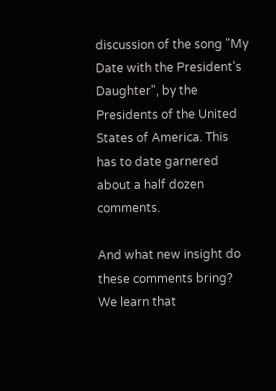discussion of the song "My Date with the President's Daughter", by the Presidents of the United States of America. This has to date garnered about a half dozen comments.

And what new insight do these comments bring? We learn that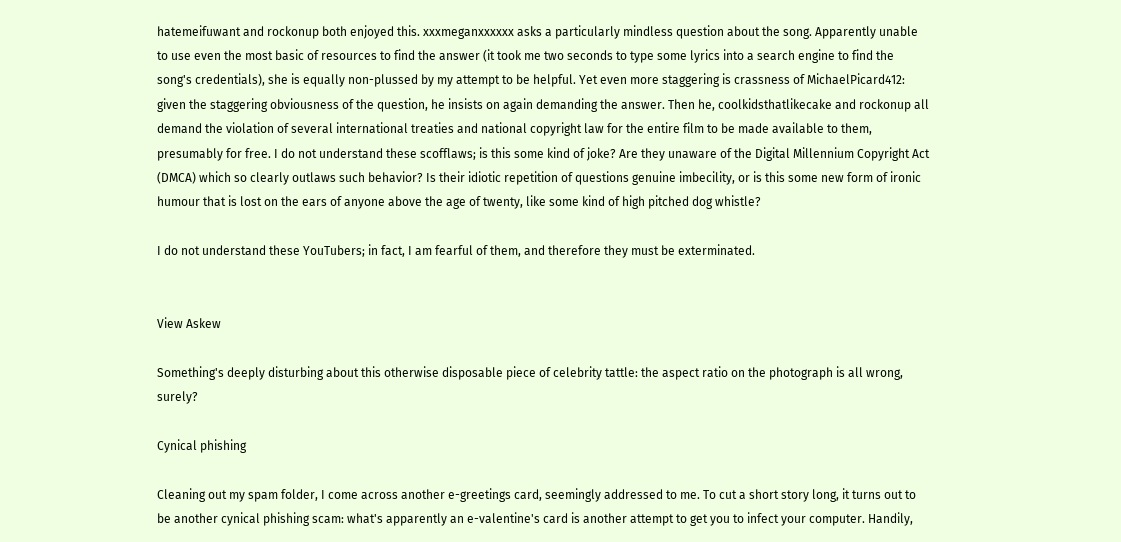hatemeifuwant and rockonup both enjoyed this. xxxmeganxxxxxx asks a particularly mindless question about the song. Apparently unable to use even the most basic of resources to find the answer (it took me two seconds to type some lyrics into a search engine to find the song's credentials), she is equally non-plussed by my attempt to be helpful. Yet even more staggering is crassness of MichaelPicard412: given the staggering obviousness of the question, he insists on again demanding the answer. Then he, coolkidsthatlikecake and rockonup all demand the violation of several international treaties and national copyright law for the entire film to be made available to them, presumably for free. I do not understand these scofflaws; is this some kind of joke? Are they unaware of the Digital Millennium Copyright Act (DMCA) which so clearly outlaws such behavior? Is their idiotic repetition of questions genuine imbecility, or is this some new form of ironic humour that is lost on the ears of anyone above the age of twenty, like some kind of high pitched dog whistle?

I do not understand these YouTubers; in fact, I am fearful of them, and therefore they must be exterminated.


View Askew

Something's deeply disturbing about this otherwise disposable piece of celebrity tattle: the aspect ratio on the photograph is all wrong, surely?

Cynical phishing

Cleaning out my spam folder, I come across another e-greetings card, seemingly addressed to me. To cut a short story long, it turns out to be another cynical phishing scam: what's apparently an e-valentine's card is another attempt to get you to infect your computer. Handily,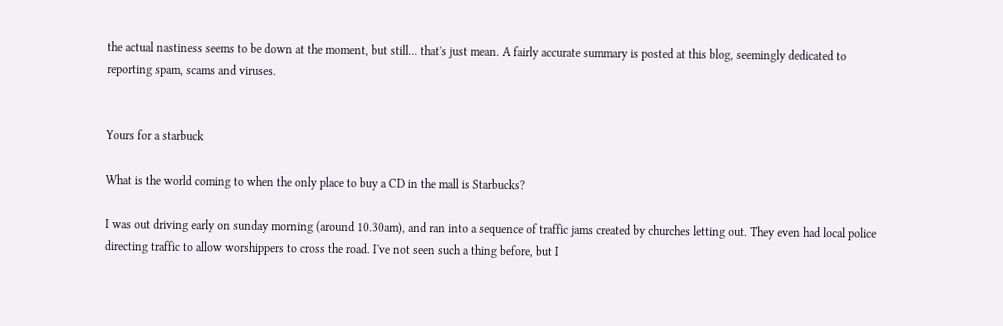the actual nastiness seems to be down at the moment, but still... that's just mean. A fairly accurate summary is posted at this blog, seemingly dedicated to reporting spam, scams and viruses.


Yours for a starbuck

What is the world coming to when the only place to buy a CD in the mall is Starbucks?

I was out driving early on sunday morning (around 10.30am), and ran into a sequence of traffic jams created by churches letting out. They even had local police directing traffic to allow worshippers to cross the road. I've not seen such a thing before, but I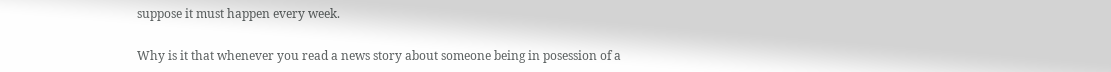suppose it must happen every week.

Why is it that whenever you read a news story about someone being in posession of a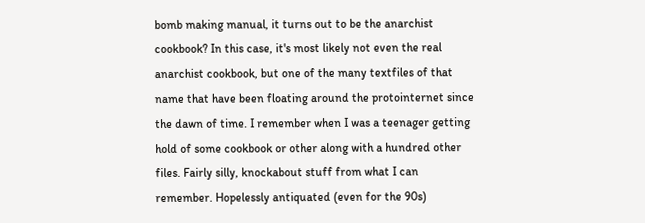bomb making manual, it turns out to be the anarchist cookbook? In this case, it's most likely not even the real anarchist cookbook, but one of the many textfiles of that name that have been floating around the protointernet since the dawn of time. I remember when I was a teenager getting hold of some cookbook or other along with a hundred other files. Fairly silly, knockabout stuff from what I can remember. Hopelessly antiquated (even for the 90s)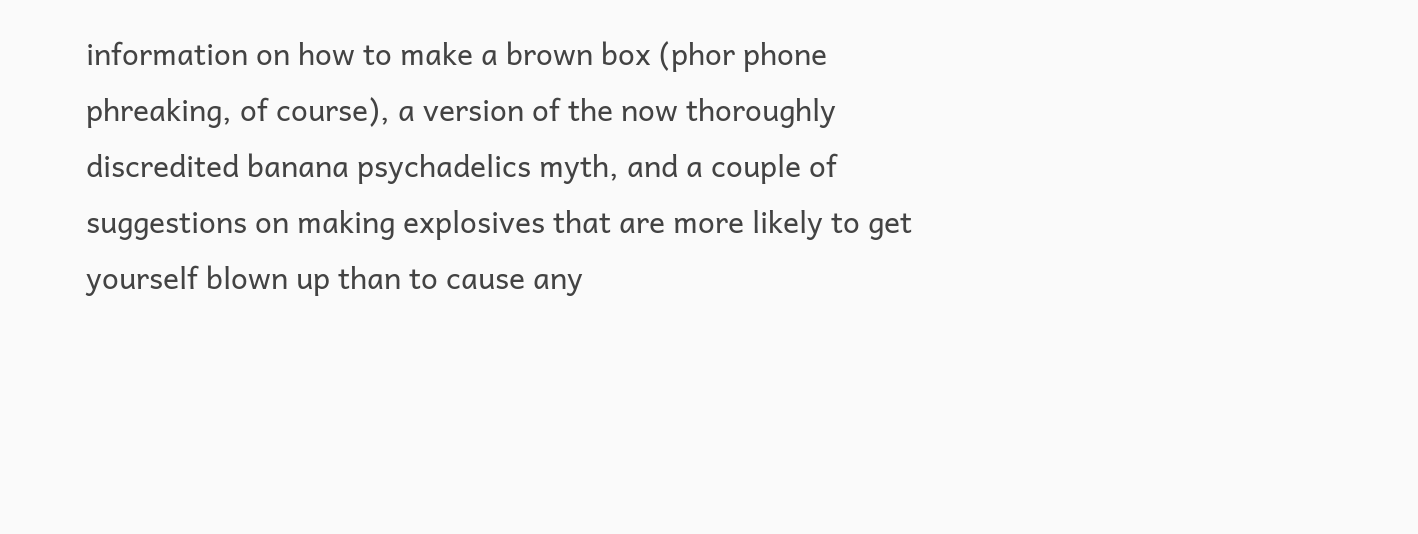information on how to make a brown box (phor phone phreaking, of course), a version of the now thoroughly discredited banana psychadelics myth, and a couple of suggestions on making explosives that are more likely to get yourself blown up than to cause any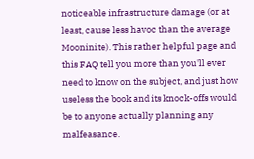noticeable infrastructure damage (or at least, cause less havoc than the average Mooninite). This rather helpful page and this FAQ tell you more than you'll ever need to know on the subject, and just how useless the book and its knock-offs would be to anyone actually planning any malfeasance.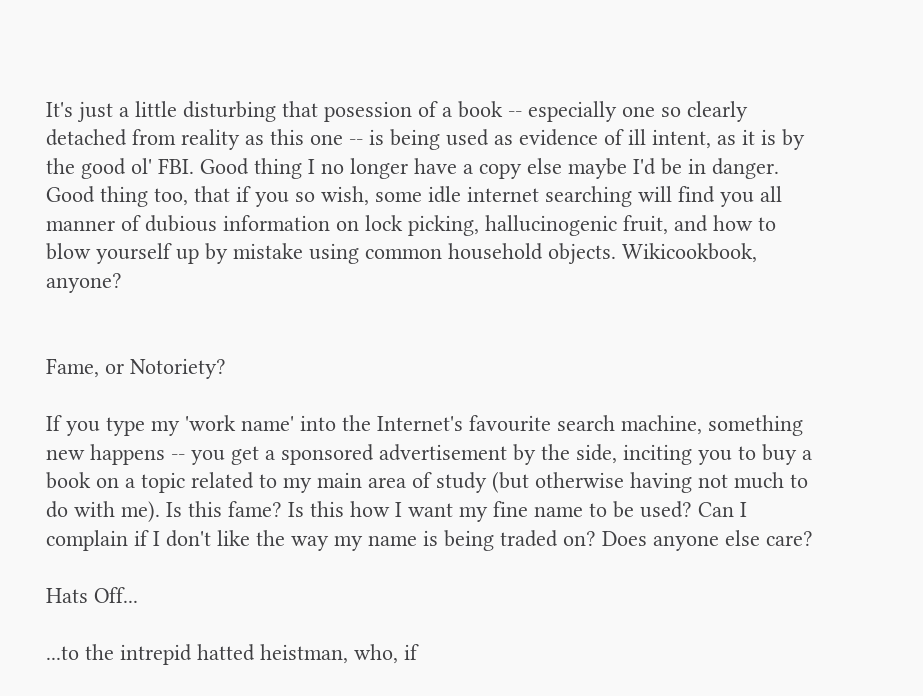It's just a little disturbing that posession of a book -- especially one so clearly detached from reality as this one -- is being used as evidence of ill intent, as it is by the good ol' FBI. Good thing I no longer have a copy else maybe I'd be in danger. Good thing too, that if you so wish, some idle internet searching will find you all manner of dubious information on lock picking, hallucinogenic fruit, and how to blow yourself up by mistake using common household objects. Wikicookbook, anyone?


Fame, or Notoriety?

If you type my 'work name' into the Internet's favourite search machine, something new happens -- you get a sponsored advertisement by the side, inciting you to buy a book on a topic related to my main area of study (but otherwise having not much to do with me). Is this fame? Is this how I want my fine name to be used? Can I complain if I don't like the way my name is being traded on? Does anyone else care?

Hats Off...

...to the intrepid hatted heistman, who, if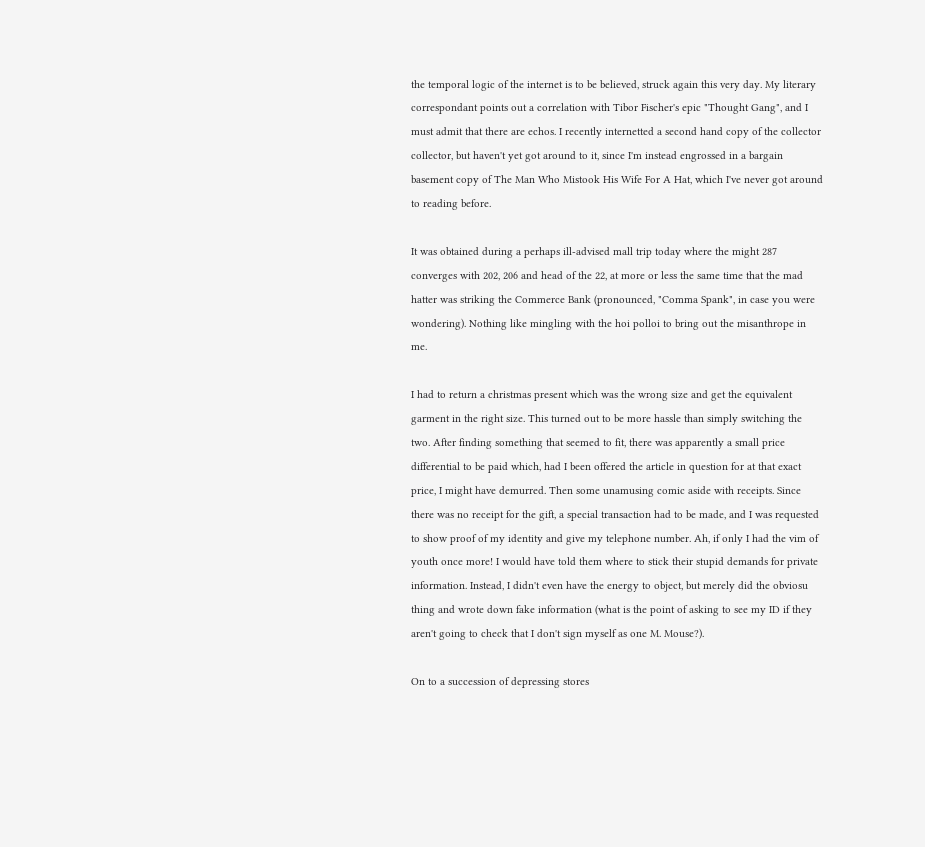the temporal logic of the internet is to be believed, struck again this very day. My literary correspondant points out a correlation with Tibor Fischer's epic "Thought Gang", and I must admit that there are echos. I recently internetted a second hand copy of the collector collector, but haven't yet got around to it, since I'm instead engrossed in a bargain basement copy of The Man Who Mistook His Wife For A Hat, which I've never got around to reading before.

It was obtained during a perhaps ill-advised mall trip today where the might 287 converges with 202, 206 and head of the 22, at more or less the same time that the mad hatter was striking the Commerce Bank (pronounced, "Comma Spank", in case you were wondering). Nothing like mingling with the hoi polloi to bring out the misanthrope in me.

I had to return a christmas present which was the wrong size and get the equivalent garment in the right size. This turned out to be more hassle than simply switching the two. After finding something that seemed to fit, there was apparently a small price differential to be paid which, had I been offered the article in question for at that exact price, I might have demurred. Then some unamusing comic aside with receipts. Since there was no receipt for the gift, a special transaction had to be made, and I was requested to show proof of my identity and give my telephone number. Ah, if only I had the vim of youth once more! I would have told them where to stick their stupid demands for private information. Instead, I didn't even have the energy to object, but merely did the obviosu thing and wrote down fake information (what is the point of asking to see my ID if they aren't going to check that I don't sign myself as one M. Mouse?).

On to a succession of depressing stores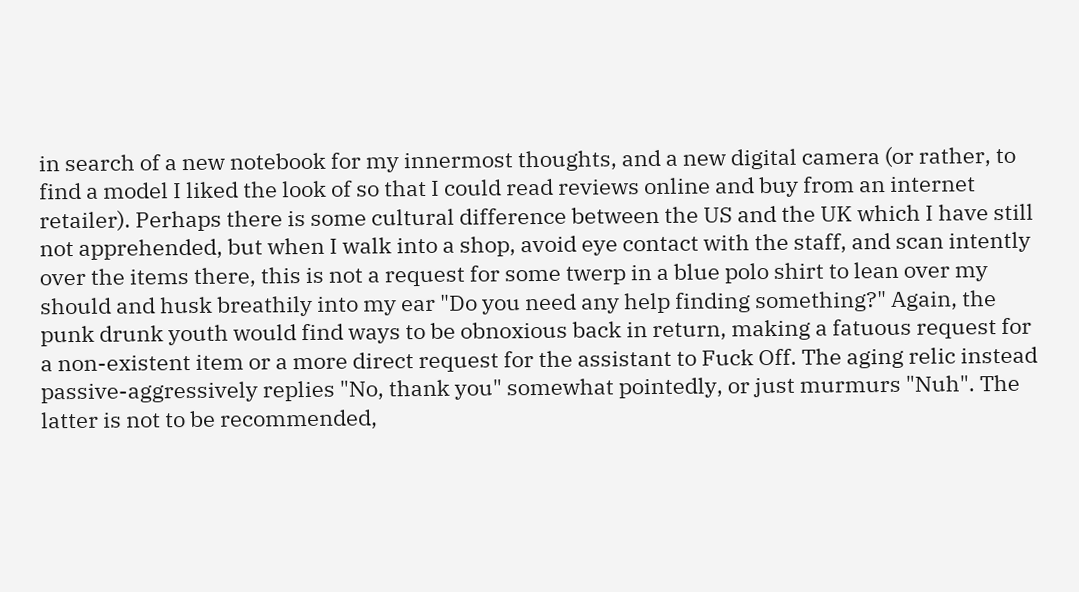in search of a new notebook for my innermost thoughts, and a new digital camera (or rather, to find a model I liked the look of so that I could read reviews online and buy from an internet retailer). Perhaps there is some cultural difference between the US and the UK which I have still not apprehended, but when I walk into a shop, avoid eye contact with the staff, and scan intently over the items there, this is not a request for some twerp in a blue polo shirt to lean over my should and husk breathily into my ear "Do you need any help finding something?" Again, the punk drunk youth would find ways to be obnoxious back in return, making a fatuous request for a non-existent item or a more direct request for the assistant to Fuck Off. The aging relic instead passive-aggressively replies "No, thank you" somewhat pointedly, or just murmurs "Nuh". The latter is not to be recommended,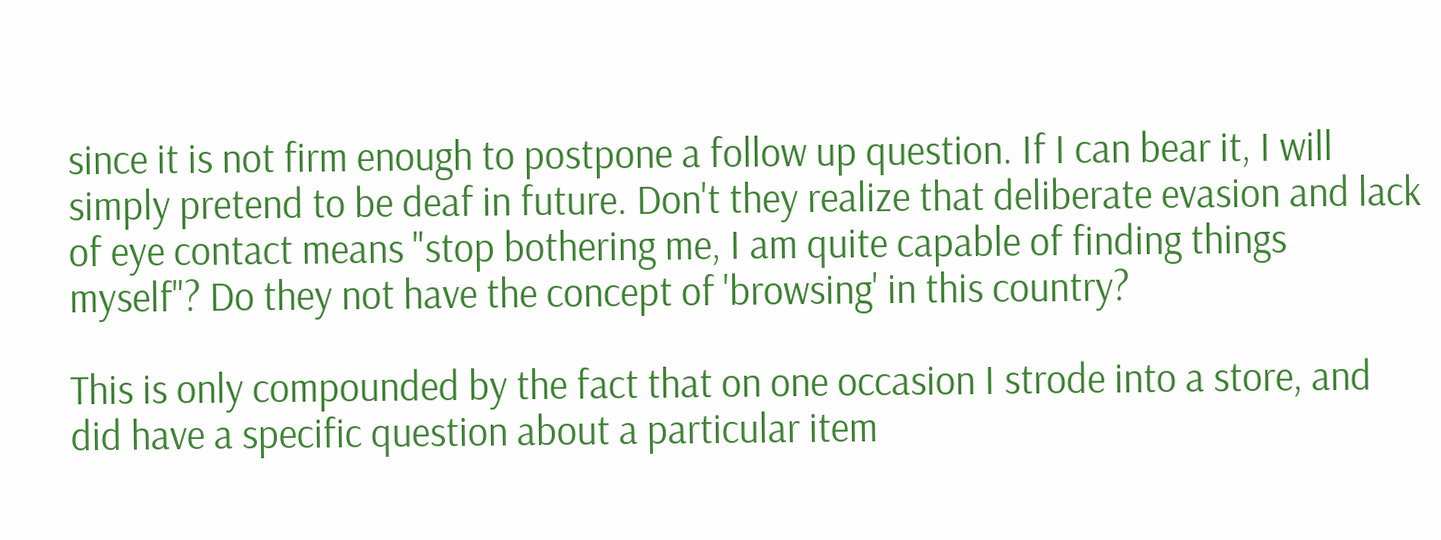since it is not firm enough to postpone a follow up question. If I can bear it, I will simply pretend to be deaf in future. Don't they realize that deliberate evasion and lack of eye contact means "stop bothering me, I am quite capable of finding things myself"? Do they not have the concept of 'browsing' in this country?

This is only compounded by the fact that on one occasion I strode into a store, and did have a specific question about a particular item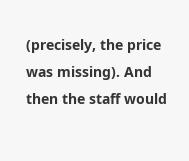(precisely, the price was missing). And then the staff would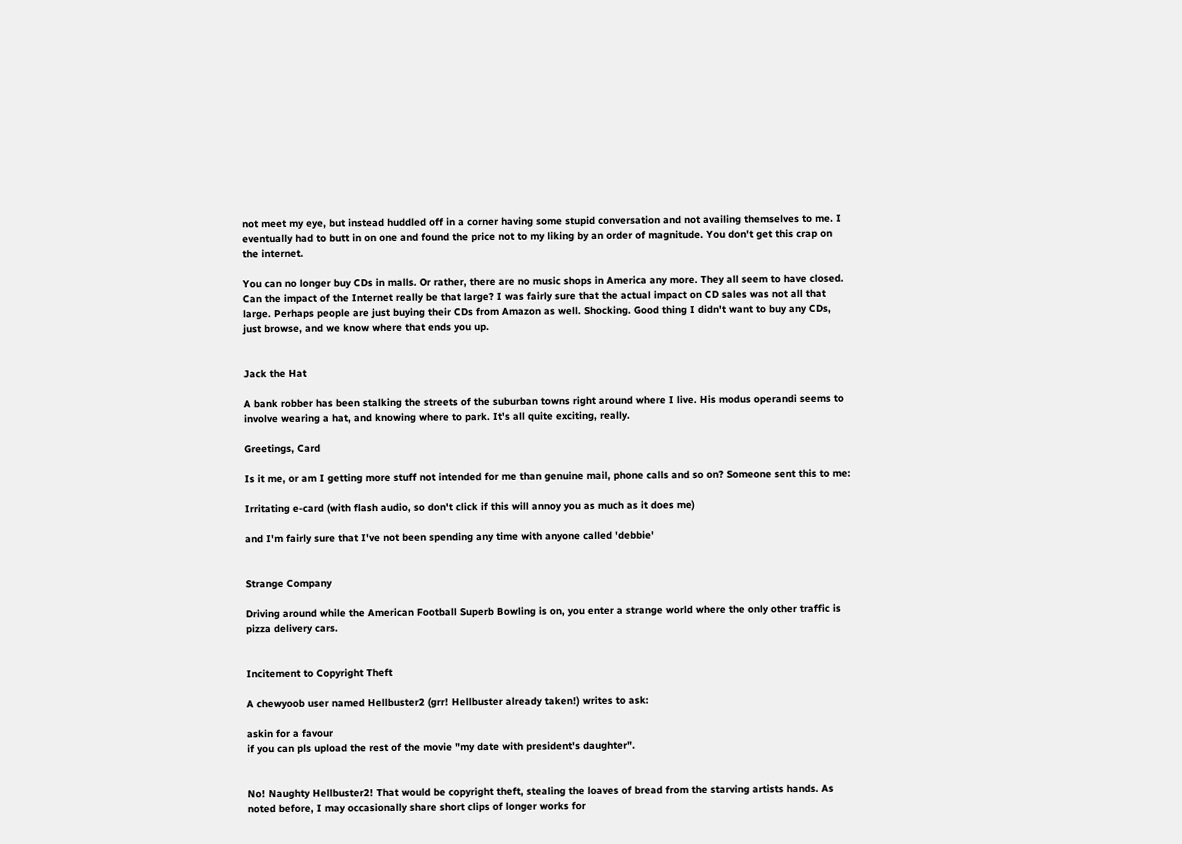not meet my eye, but instead huddled off in a corner having some stupid conversation and not availing themselves to me. I eventually had to butt in on one and found the price not to my liking by an order of magnitude. You don't get this crap on the internet.

You can no longer buy CDs in malls. Or rather, there are no music shops in America any more. They all seem to have closed. Can the impact of the Internet really be that large? I was fairly sure that the actual impact on CD sales was not all that large. Perhaps people are just buying their CDs from Amazon as well. Shocking. Good thing I didn't want to buy any CDs, just browse, and we know where that ends you up.


Jack the Hat

A bank robber has been stalking the streets of the suburban towns right around where I live. His modus operandi seems to involve wearing a hat, and knowing where to park. It's all quite exciting, really.

Greetings, Card

Is it me, or am I getting more stuff not intended for me than genuine mail, phone calls and so on? Someone sent this to me:

Irritating e-card (with flash audio, so don't click if this will annoy you as much as it does me)

and I'm fairly sure that I've not been spending any time with anyone called 'debbie'


Strange Company

Driving around while the American Football Superb Bowling is on, you enter a strange world where the only other traffic is pizza delivery cars.


Incitement to Copyright Theft

A chewyoob user named Hellbuster2 (grr! Hellbuster already taken!) writes to ask:

askin for a favour
if you can pls upload the rest of the movie "my date with president's daughter".


No! Naughty Hellbuster2! That would be copyright theft, stealing the loaves of bread from the starving artists hands. As noted before, I may occasionally share short clips of longer works for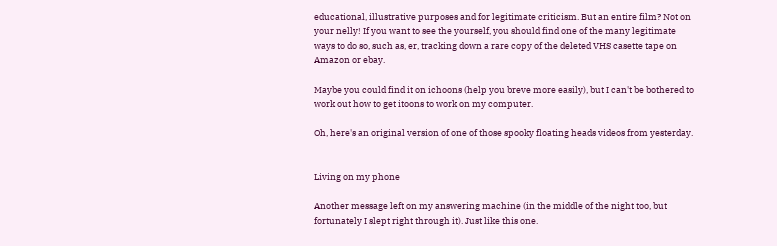educational, illustrative purposes and for legitimate criticism. But an entire film? Not on your nelly! If you want to see the yourself, you should find one of the many legitimate ways to do so, such as, er, tracking down a rare copy of the deleted VHS casette tape on Amazon or ebay.

Maybe you could find it on ichoons (help you breve more easily), but I can't be bothered to work out how to get itoons to work on my computer.

Oh, here's an original version of one of those spooky floating heads videos from yesterday.


Living on my phone

Another message left on my answering machine (in the middle of the night too, but fortunately I slept right through it). Just like this one.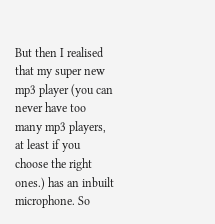But then I realised that my super new mp3 player (you can never have too many mp3 players, at least if you choose the right ones.) has an inbuilt microphone. So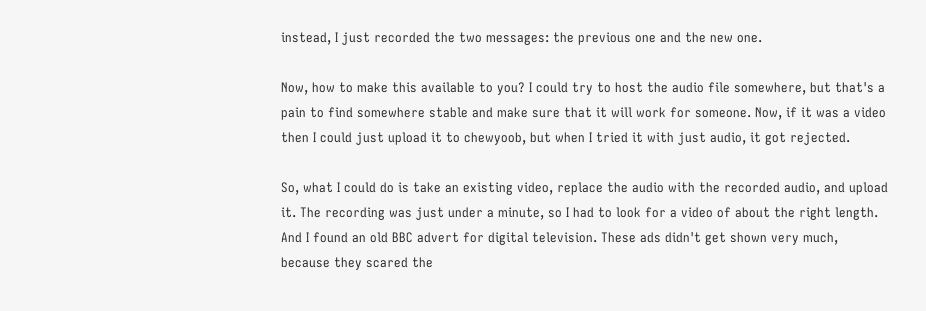instead, I just recorded the two messages: the previous one and the new one.

Now, how to make this available to you? I could try to host the audio file somewhere, but that's a pain to find somewhere stable and make sure that it will work for someone. Now, if it was a video then I could just upload it to chewyoob, but when I tried it with just audio, it got rejected.

So, what I could do is take an existing video, replace the audio with the recorded audio, and upload it. The recording was just under a minute, so I had to look for a video of about the right length. And I found an old BBC advert for digital television. These ads didn't get shown very much, because they scared the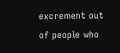excrement out of people who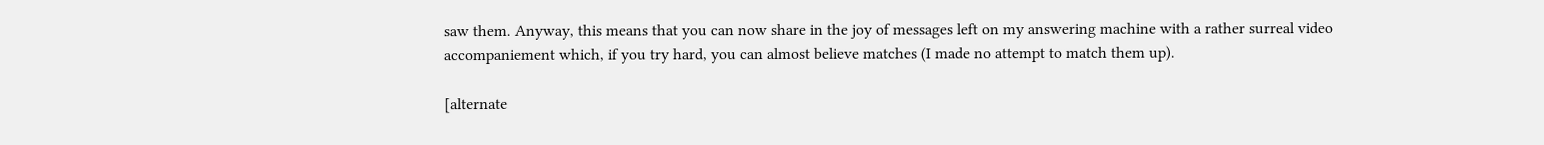saw them. Anyway, this means that you can now share in the joy of messages left on my answering machine with a rather surreal video accompaniement which, if you try hard, you can almost believe matches (I made no attempt to match them up).

[alternate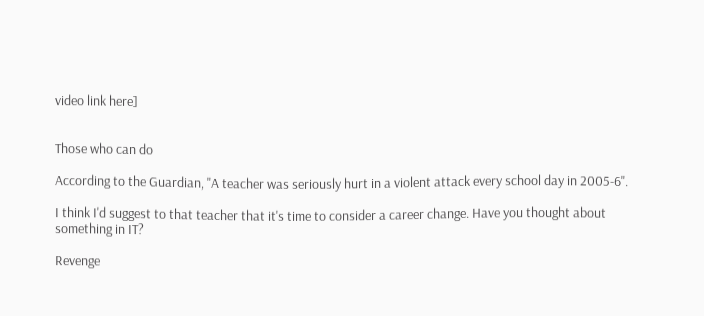video link here]


Those who can do

According to the Guardian, "A teacher was seriously hurt in a violent attack every school day in 2005-6".

I think I'd suggest to that teacher that it's time to consider a career change. Have you thought about something in IT?

Revenge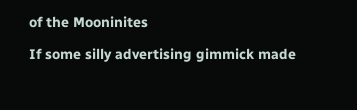of the Mooninites

If some silly advertising gimmick made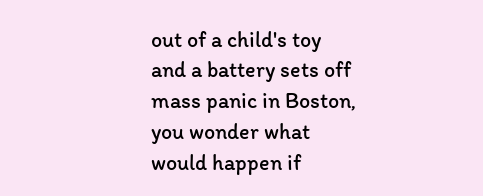out of a child's toy and a battery sets off mass panic in Boston, you wonder what would happen if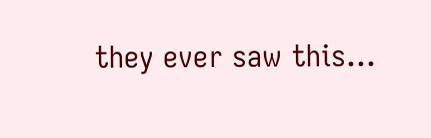they ever saw this...